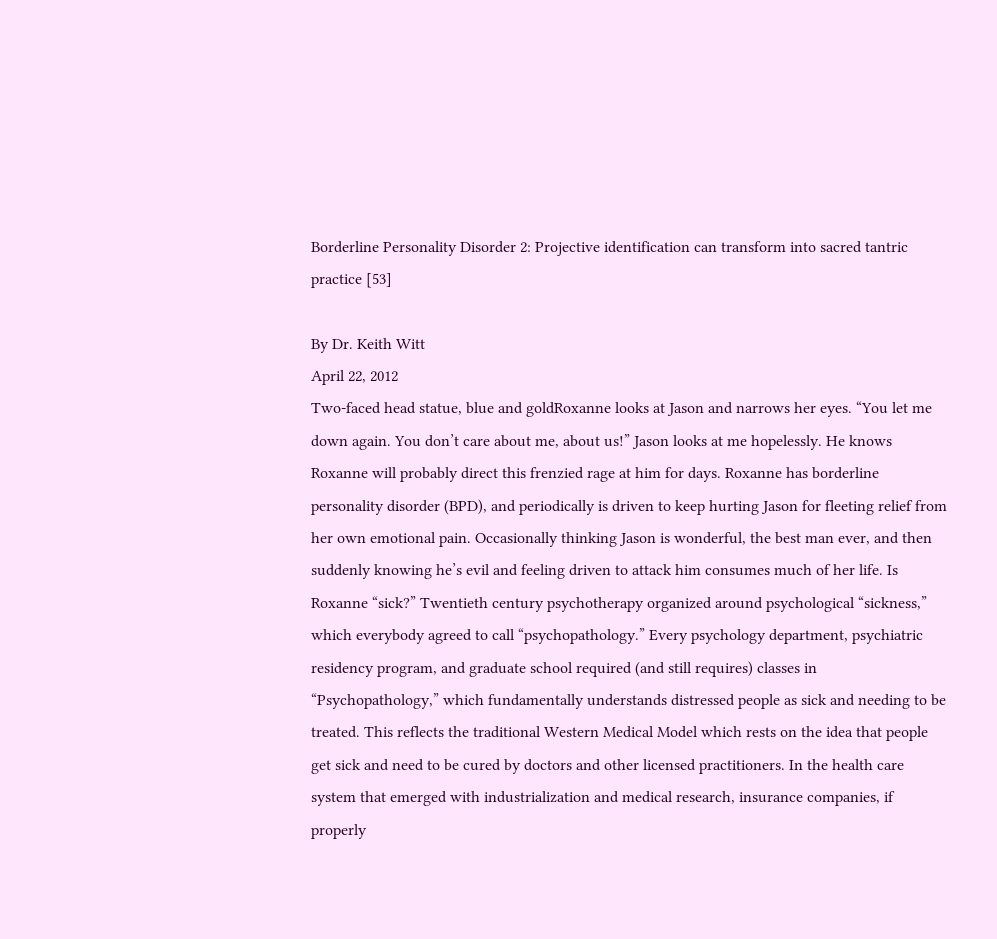Borderline Personality Disorder 2: Projective identification can transform into sacred tantric practice [53]

By Dr. Keith Witt
April 22, 2012
Two-faced head statue, blue and goldRoxanne looks at Jason and narrows her eyes. “You let me down again. You don’t care about me, about us!” Jason looks at me hopelessly. He knows Roxanne will probably direct this frenzied rage at him for days. Roxanne has borderline personality disorder (BPD), and periodically is driven to keep hurting Jason for fleeting relief from her own emotional pain. Occasionally thinking Jason is wonderful, the best man ever, and then suddenly knowing he’s evil and feeling driven to attack him consumes much of her life. Is Roxanne “sick?” Twentieth century psychotherapy organized around psychological “sickness,” which everybody agreed to call “psychopathology.” Every psychology department, psychiatric residency program, and graduate school required (and still requires) classes in “Psychopathology,” which fundamentally understands distressed people as sick and needing to be treated. This reflects the traditional Western Medical Model which rests on the idea that people get sick and need to be cured by doctors and other licensed practitioners. In the health care system that emerged with industrialization and medical research, insurance companies, if properly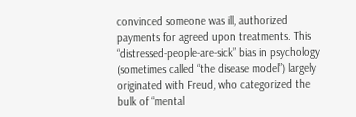convinced someone was ill, authorized payments for agreed upon treatments. This “distressed-people-are-sick” bias in psychology (sometimes called “the disease model”) largely originated with Freud, who categorized the bulk of “mental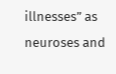illnesses” as neuroses and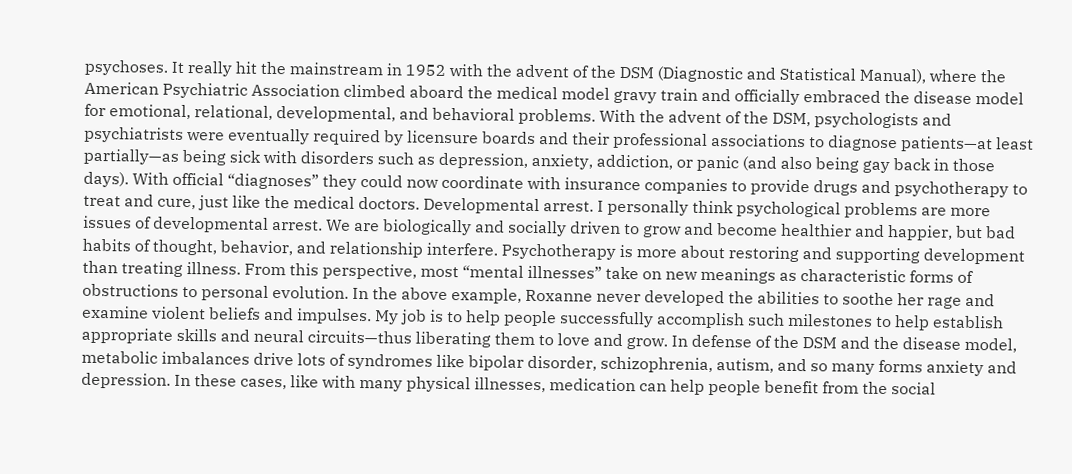psychoses. It really hit the mainstream in 1952 with the advent of the DSM (Diagnostic and Statistical Manual), where the American Psychiatric Association climbed aboard the medical model gravy train and officially embraced the disease model for emotional, relational, developmental, and behavioral problems. With the advent of the DSM, psychologists and psychiatrists were eventually required by licensure boards and their professional associations to diagnose patients—at least partially—as being sick with disorders such as depression, anxiety, addiction, or panic (and also being gay back in those days). With official “diagnoses” they could now coordinate with insurance companies to provide drugs and psychotherapy to treat and cure, just like the medical doctors. Developmental arrest. I personally think psychological problems are more issues of developmental arrest. We are biologically and socially driven to grow and become healthier and happier, but bad habits of thought, behavior, and relationship interfere. Psychotherapy is more about restoring and supporting development than treating illness. From this perspective, most “mental illnesses” take on new meanings as characteristic forms of obstructions to personal evolution. In the above example, Roxanne never developed the abilities to soothe her rage and examine violent beliefs and impulses. My job is to help people successfully accomplish such milestones to help establish appropriate skills and neural circuits—thus liberating them to love and grow. In defense of the DSM and the disease model, metabolic imbalances drive lots of syndromes like bipolar disorder, schizophrenia, autism, and so many forms anxiety and depression. In these cases, like with many physical illnesses, medication can help people benefit from the social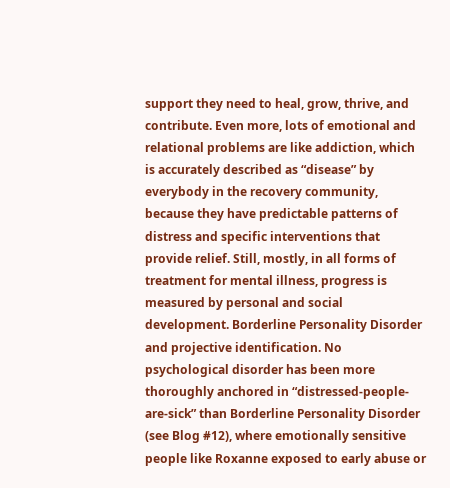support they need to heal, grow, thrive, and contribute. Even more, lots of emotional and relational problems are like addiction, which is accurately described as “disease” by everybody in the recovery community, because they have predictable patterns of distress and specific interventions that provide relief. Still, mostly, in all forms of treatment for mental illness, progress is measured by personal and social development. Borderline Personality Disorder and projective identification. No psychological disorder has been more thoroughly anchored in “distressed-people-are-sick” than Borderline Personality Disorder (see Blog #12), where emotionally sensitive people like Roxanne exposed to early abuse or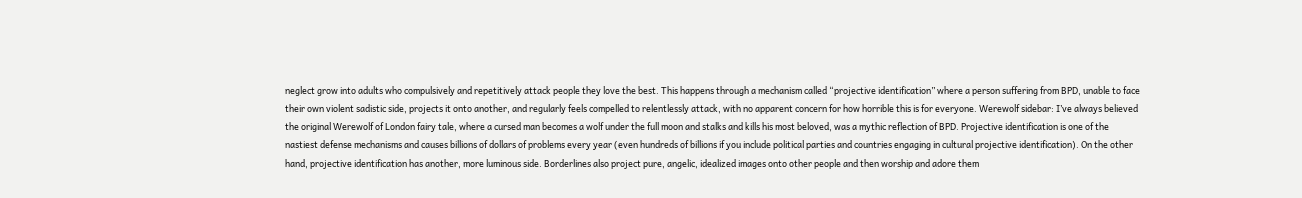neglect grow into adults who compulsively and repetitively attack people they love the best. This happens through a mechanism called “projective identification” where a person suffering from BPD, unable to face their own violent sadistic side, projects it onto another, and regularly feels compelled to relentlessly attack, with no apparent concern for how horrible this is for everyone. Werewolf sidebar: I’ve always believed the original Werewolf of London fairy tale, where a cursed man becomes a wolf under the full moon and stalks and kills his most beloved, was a mythic reflection of BPD. Projective identification is one of the nastiest defense mechanisms and causes billions of dollars of problems every year (even hundreds of billions if you include political parties and countries engaging in cultural projective identification). On the other hand, projective identification has another, more luminous side. Borderlines also project pure, angelic, idealized images onto other people and then worship and adore them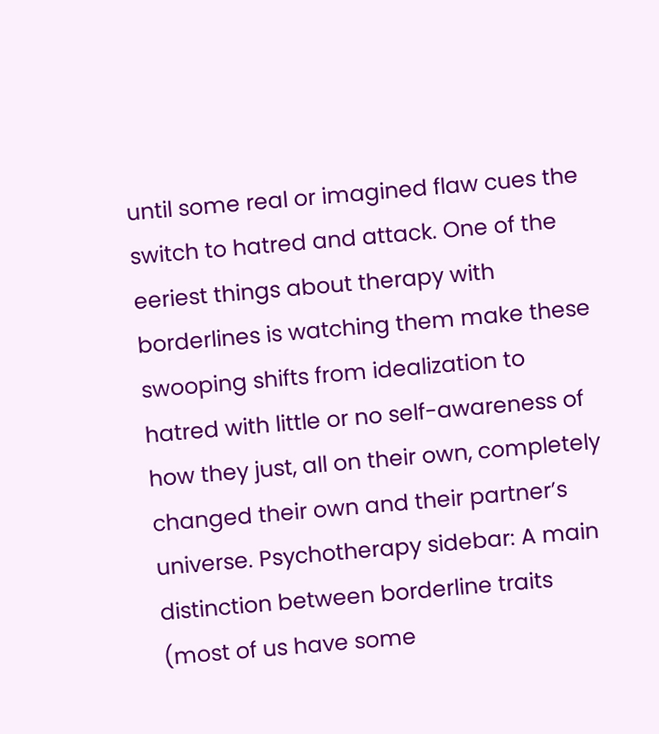until some real or imagined flaw cues the switch to hatred and attack. One of the eeriest things about therapy with borderlines is watching them make these swooping shifts from idealization to hatred with little or no self-awareness of how they just, all on their own, completely changed their own and their partner’s universe. Psychotherapy sidebar: A main distinction between borderline traits (most of us have some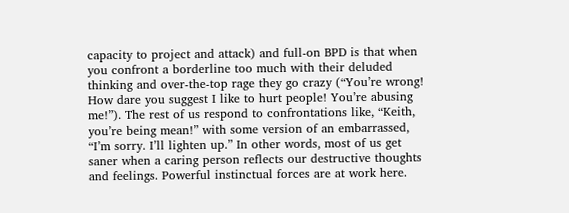capacity to project and attack) and full-on BPD is that when you confront a borderline too much with their deluded thinking and over-the-top rage they go crazy (“You’re wrong!  How dare you suggest I like to hurt people! You’re abusing me!”). The rest of us respond to confrontations like, “Keith, you’re being mean!” with some version of an embarrassed, “I’m sorry. I’ll lighten up.” In other words, most of us get saner when a caring person reflects our destructive thoughts and feelings. Powerful instinctual forces are at work here.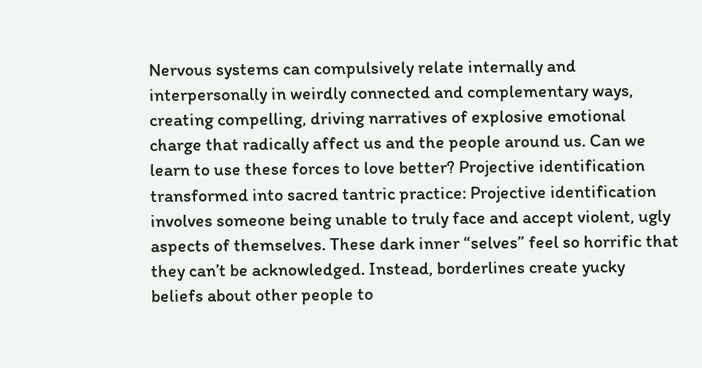Nervous systems can compulsively relate internally and interpersonally in weirdly connected and complementary ways, creating compelling, driving narratives of explosive emotional charge that radically affect us and the people around us. Can we learn to use these forces to love better? Projective identification transformed into sacred tantric practice: Projective identification involves someone being unable to truly face and accept violent, ugly aspects of themselves. These dark inner “selves” feel so horrific that they can’t be acknowledged. Instead, borderlines create yucky beliefs about other people to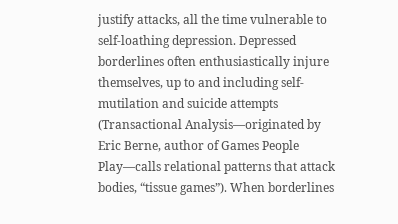justify attacks, all the time vulnerable to self-loathing depression. Depressed borderlines often enthusiastically injure themselves, up to and including self-mutilation and suicide attempts (Transactional Analysis—originated by Eric Berne, author of Games People Play—calls relational patterns that attack bodies, “tissue games”). When borderlines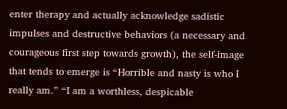enter therapy and actually acknowledge sadistic impulses and destructive behaviors (a necessary and courageous first step towards growth), the self-image that tends to emerge is “Horrible and nasty is who I really am.” “I am a worthless, despicable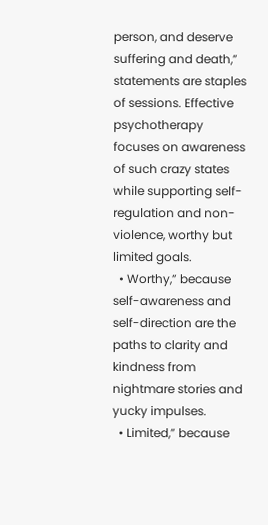person, and deserve suffering and death,” statements are staples of sessions. Effective psychotherapy focuses on awareness of such crazy states while supporting self-regulation and non-violence, worthy but limited goals.
  • Worthy,” because self-awareness and self-direction are the paths to clarity and kindness from nightmare stories and yucky impulses.
  • Limited,” because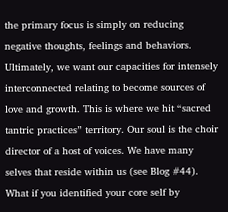the primary focus is simply on reducing negative thoughts, feelings and behaviors.
Ultimately, we want our capacities for intensely interconnected relating to become sources of love and growth. This is where we hit “sacred tantric practices” territory. Our soul is the choir director of a host of voices. We have many selves that reside within us (see Blog #44). What if you identified your core self by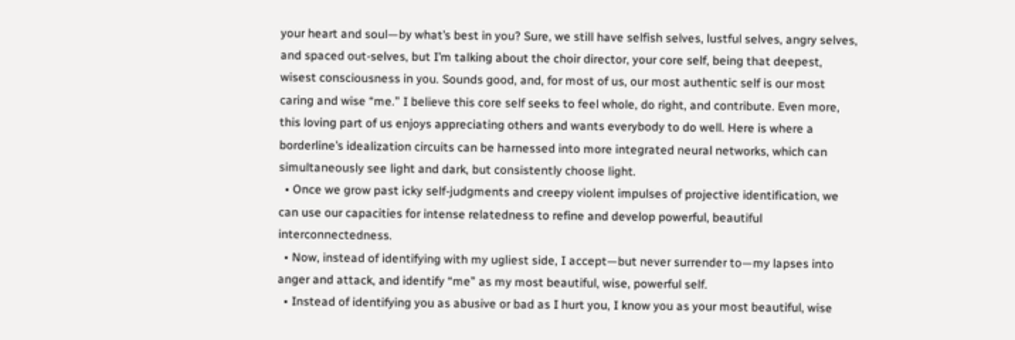your heart and soul—by what’s best in you? Sure, we still have selfish selves, lustful selves, angry selves, and spaced out-selves, but I’m talking about the choir director, your core self, being that deepest, wisest consciousness in you. Sounds good, and, for most of us, our most authentic self is our most caring and wise “me.” I believe this core self seeks to feel whole, do right, and contribute. Even more, this loving part of us enjoys appreciating others and wants everybody to do well. Here is where a borderline’s idealization circuits can be harnessed into more integrated neural networks, which can simultaneously see light and dark, but consistently choose light.
  • Once we grow past icky self-judgments and creepy violent impulses of projective identification, we can use our capacities for intense relatedness to refine and develop powerful, beautiful interconnectedness.
  • Now, instead of identifying with my ugliest side, I accept—but never surrender to—my lapses into anger and attack, and identify “me” as my most beautiful, wise, powerful self.
  • Instead of identifying you as abusive or bad as I hurt you, I know you as your most beautiful, wise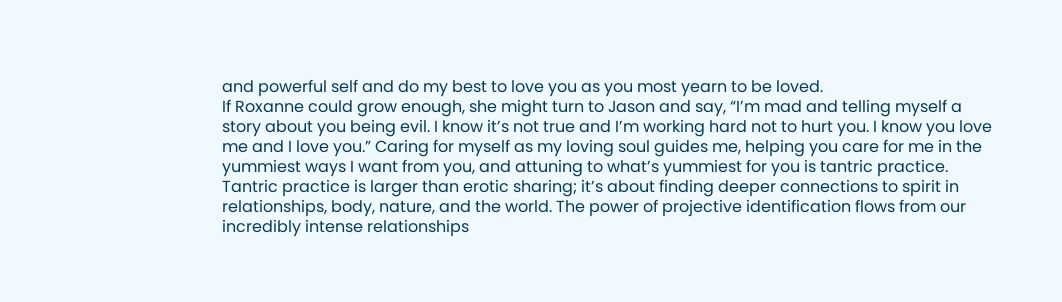and powerful self and do my best to love you as you most yearn to be loved.
If Roxanne could grow enough, she might turn to Jason and say, “I’m mad and telling myself a story about you being evil. I know it’s not true and I’m working hard not to hurt you. I know you love me and I love you.” Caring for myself as my loving soul guides me, helping you care for me in the yummiest ways I want from you, and attuning to what’s yummiest for you is tantric practice. Tantric practice is larger than erotic sharing; it’s about finding deeper connections to spirit in relationships, body, nature, and the world. The power of projective identification flows from our incredibly intense relationships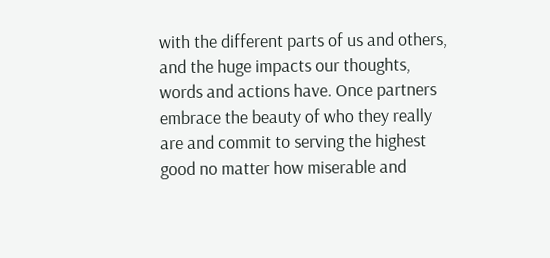with the different parts of us and others, and the huge impacts our thoughts, words and actions have. Once partners embrace the beauty of who they really are and commit to serving the highest good no matter how miserable and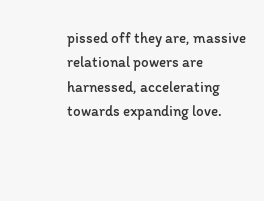pissed off they are, massive relational powers are harnessed, accelerating towards expanding love.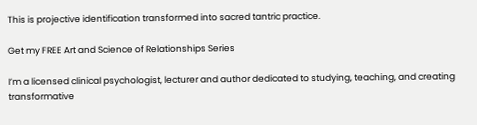This is projective identification transformed into sacred tantric practice.

Get my FREE Art and Science of Relationships Series

I’m a licensed clinical psychologist, lecturer and author dedicated to studying, teaching, and creating transformative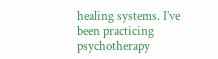healing systems. I’ve been practicing psychotherapy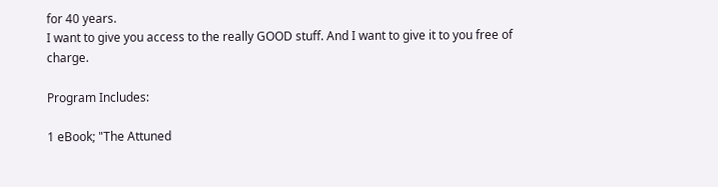for 40 years.
I want to give you access to the really GOOD stuff. And I want to give it to you free of charge.

Program Includes:

1 eBook; "The Attuned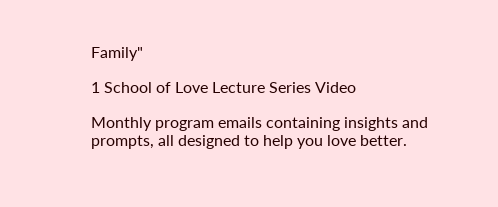Family"

1 School of Love Lecture Series Video

Monthly program emails containing insights and prompts, all designed to help you love better.